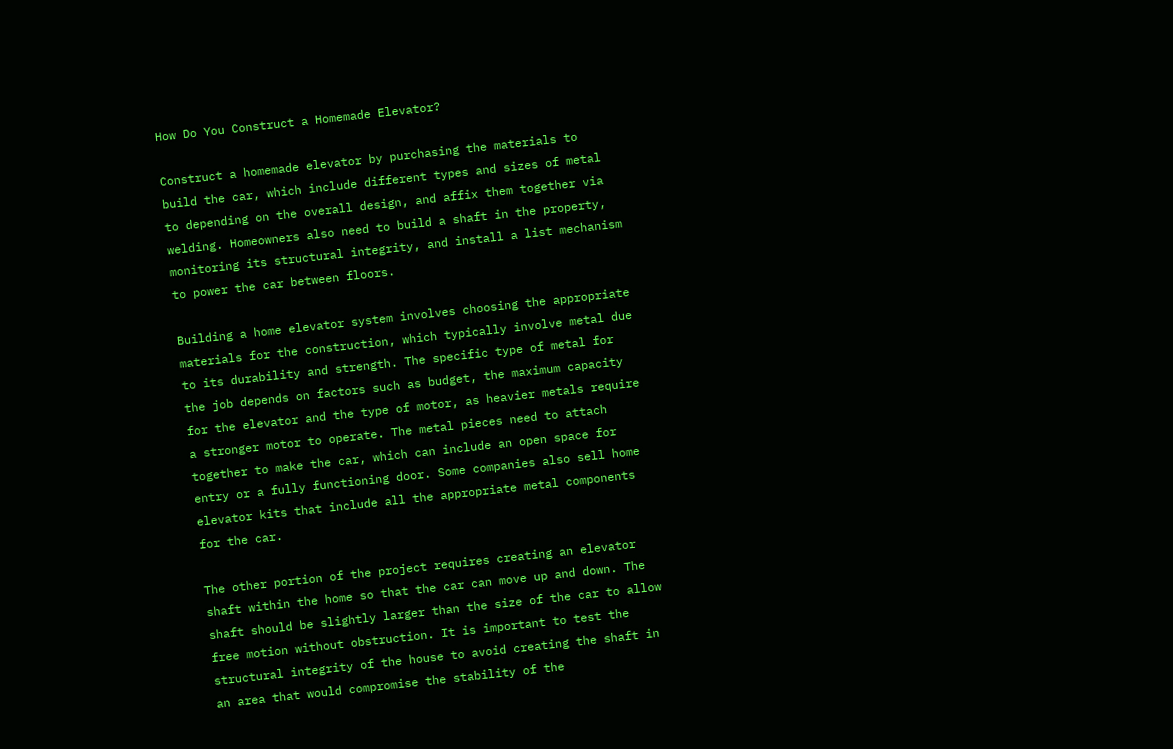How Do You Construct a Homemade Elevator?

Construct a homemade elevator by purchasing the materials to build the car, which include different types and sizes of metal to depending on the overall design, and affix them together via welding. Homeowners also need to build a shaft in the property, monitoring its structural integrity, and install a list mechanism to power the car between floors.

Building a home elevator system involves choosing the appropriate materials for the construction, which typically involve metal due to its durability and strength. The specific type of metal for the job depends on factors such as budget, the maximum capacity for the elevator and the type of motor, as heavier metals require a stronger motor to operate. The metal pieces need to attach together to make the car, which can include an open space for entry or a fully functioning door. Some companies also sell home elevator kits that include all the appropriate metal components for the car.

The other portion of the project requires creating an elevator shaft within the home so that the car can move up and down. The shaft should be slightly larger than the size of the car to allow free motion without obstruction. It is important to test the structural integrity of the house to avoid creating the shaft in an area that would compromise the stability of the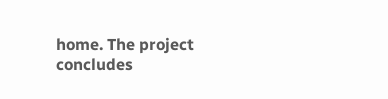home. The project concludes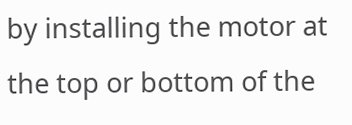by installing the motor at the top or bottom of the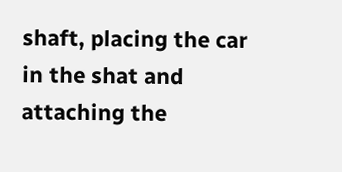shaft, placing the car in the shat and attaching the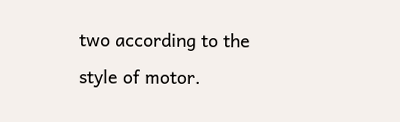two according to the style of motor.